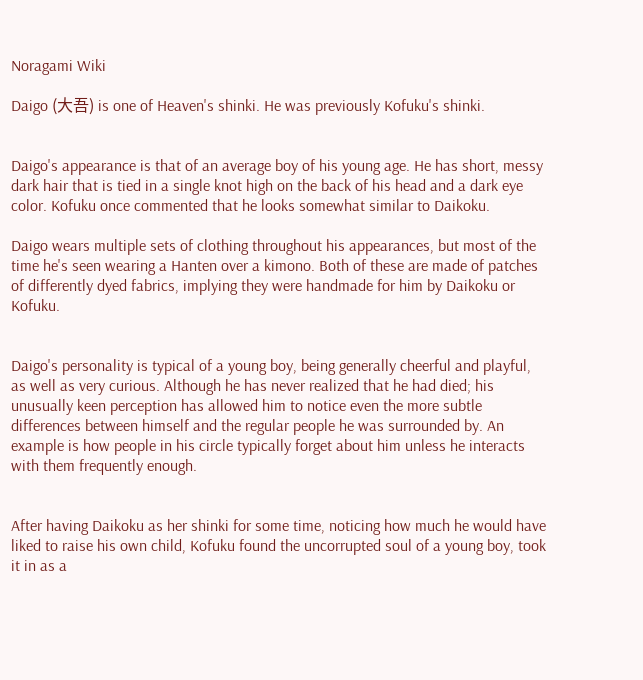Noragami Wiki

Daigo (大吾) is one of Heaven's shinki. He was previously Kofuku's shinki.


Daigo's appearance is that of an average boy of his young age. He has short, messy dark hair that is tied in a single knot high on the back of his head and a dark eye color. Kofuku once commented that he looks somewhat similar to Daikoku.

Daigo wears multiple sets of clothing throughout his appearances, but most of the time he's seen wearing a Hanten over a kimono. Both of these are made of patches of differently dyed fabrics, implying they were handmade for him by Daikoku or Kofuku.


Daigo's personality is typical of a young boy, being generally cheerful and playful, as well as very curious. Although he has never realized that he had died; his unusually keen perception has allowed him to notice even the more subtle differences between himself and the regular people he was surrounded by. An example is how people in his circle typically forget about him unless he interacts with them frequently enough.


After having Daikoku as her shinki for some time, noticing how much he would have liked to raise his own child, Kofuku found the uncorrupted soul of a young boy, took it in as a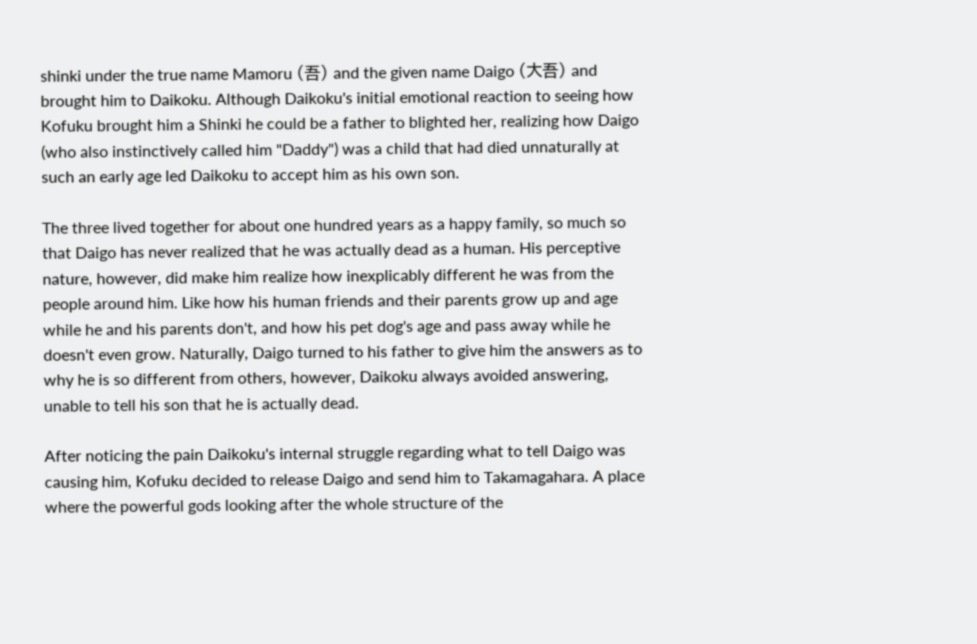shinki under the true name Mamoru (吾) and the given name Daigo (大吾) and brought him to Daikoku. Although Daikoku's initial emotional reaction to seeing how Kofuku brought him a Shinki he could be a father to blighted her, realizing how Daigo (who also instinctively called him "Daddy") was a child that had died unnaturally at such an early age led Daikoku to accept him as his own son.

The three lived together for about one hundred years as a happy family, so much so that Daigo has never realized that he was actually dead as a human. His perceptive nature, however, did make him realize how inexplicably different he was from the people around him. Like how his human friends and their parents grow up and age while he and his parents don't, and how his pet dog's age and pass away while he doesn't even grow. Naturally, Daigo turned to his father to give him the answers as to why he is so different from others, however, Daikoku always avoided answering, unable to tell his son that he is actually dead.

After noticing the pain Daikoku's internal struggle regarding what to tell Daigo was causing him, Kofuku decided to release Daigo and send him to Takamagahara. A place where the powerful gods looking after the whole structure of the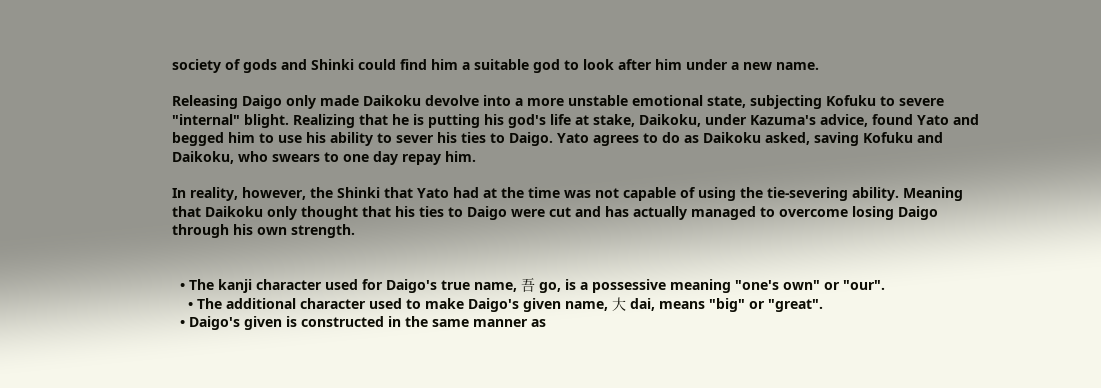society of gods and Shinki could find him a suitable god to look after him under a new name.

Releasing Daigo only made Daikoku devolve into a more unstable emotional state, subjecting Kofuku to severe "internal" blight. Realizing that he is putting his god's life at stake, Daikoku, under Kazuma's advice, found Yato and begged him to use his ability to sever his ties to Daigo. Yato agrees to do as Daikoku asked, saving Kofuku and Daikoku, who swears to one day repay him.

In reality, however, the Shinki that Yato had at the time was not capable of using the tie-severing ability. Meaning that Daikoku only thought that his ties to Daigo were cut and has actually managed to overcome losing Daigo through his own strength.


  • The kanji character used for Daigo's true name, 吾 go, is a possessive meaning "one's own" or "our".
    • The additional character used to make Daigo's given name, 大 dai, means "big" or "great".
  • Daigo's given is constructed in the same manner as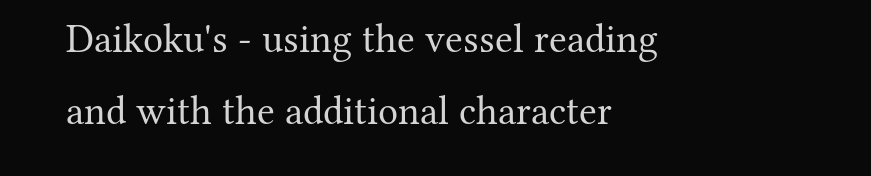Daikoku's - using the vessel reading and with the additional character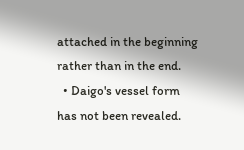attached in the beginning rather than in the end.
  • Daigo's vessel form has not been revealed.